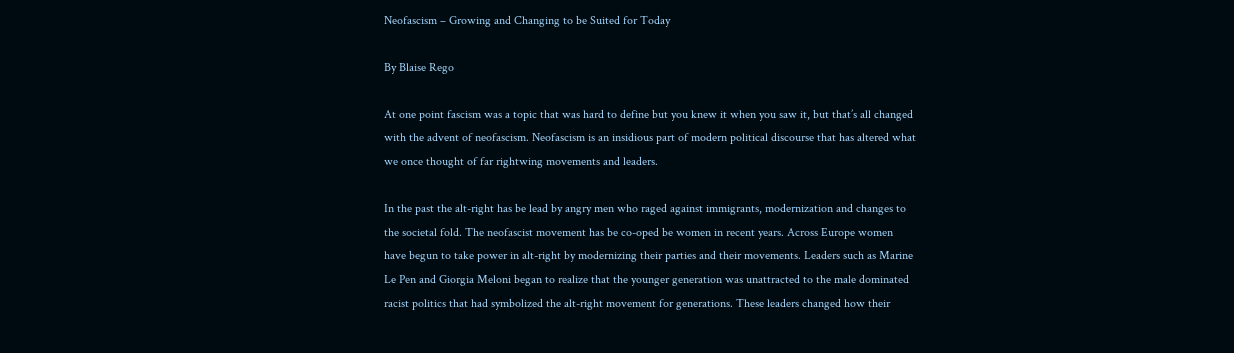Neofascism – Growing and Changing to be Suited for Today

By Blaise Rego

At one point fascism was a topic that was hard to define but you knew it when you saw it, but that’s all changed with the advent of neofascism. Neofascism is an insidious part of modern political discourse that has altered what we once thought of far rightwing movements and leaders.

In the past the alt-right has be lead by angry men who raged against immigrants, modernization and changes to the societal fold. The neofascist movement has be co-oped be women in recent years. Across Europe women have begun to take power in alt-right by modernizing their parties and their movements. Leaders such as Marine Le Pen and Giorgia Meloni began to realize that the younger generation was unattracted to the male dominated racist politics that had symbolized the alt-right movement for generations. These leaders changed how their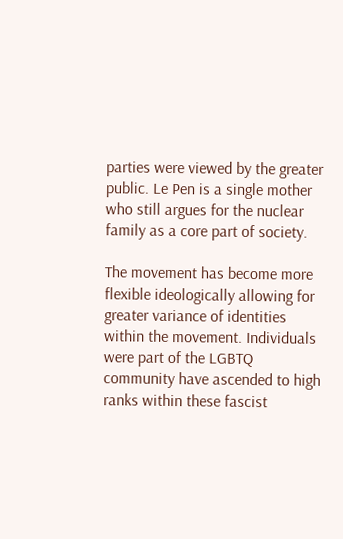parties were viewed by the greater public. Le Pen is a single mother who still argues for the nuclear family as a core part of society.

The movement has become more flexible ideologically allowing for greater variance of identities within the movement. Individuals were part of the LGBTQ community have ascended to high ranks within these fascist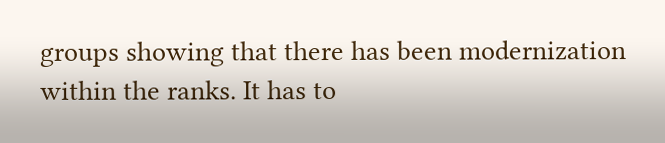groups showing that there has been modernization within the ranks. It has to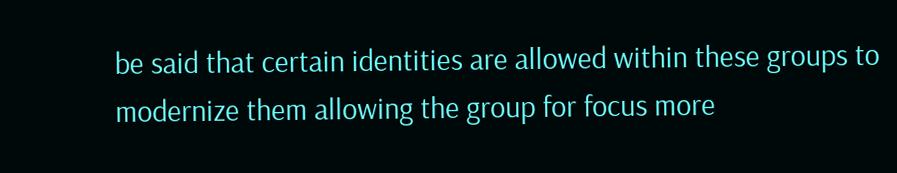be said that certain identities are allowed within these groups to modernize them allowing the group for focus more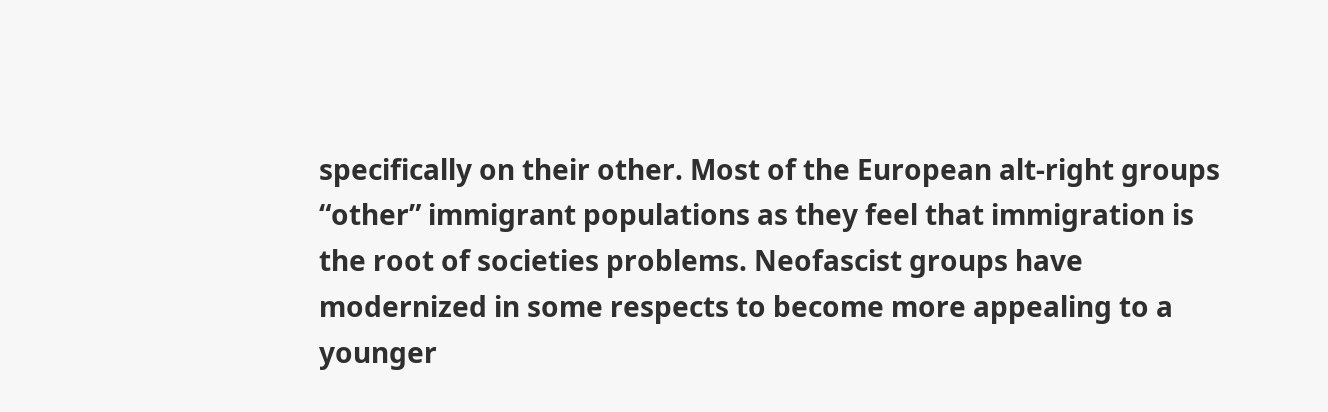specifically on their other. Most of the European alt-right groups “other” immigrant populations as they feel that immigration is the root of societies problems. Neofascist groups have modernized in some respects to become more appealing to a younger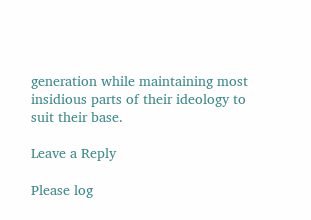generation while maintaining most insidious parts of their ideology to suit their base.

Leave a Reply

Please log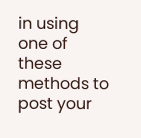in using one of these methods to post your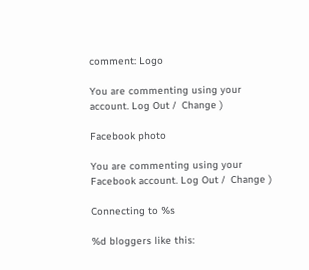comment: Logo

You are commenting using your account. Log Out /  Change )

Facebook photo

You are commenting using your Facebook account. Log Out /  Change )

Connecting to %s

%d bloggers like this: